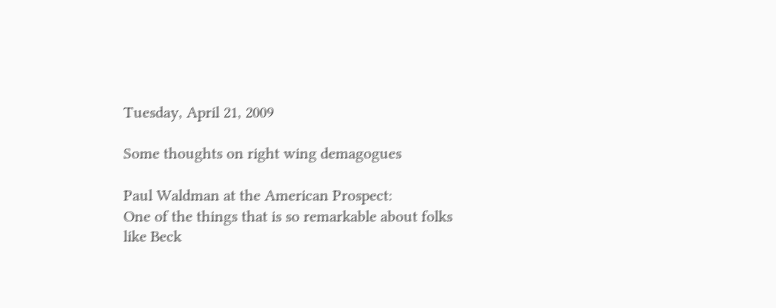Tuesday, April 21, 2009

Some thoughts on right wing demagogues

Paul Waldman at the American Prospect:
One of the things that is so remarkable about folks like Beck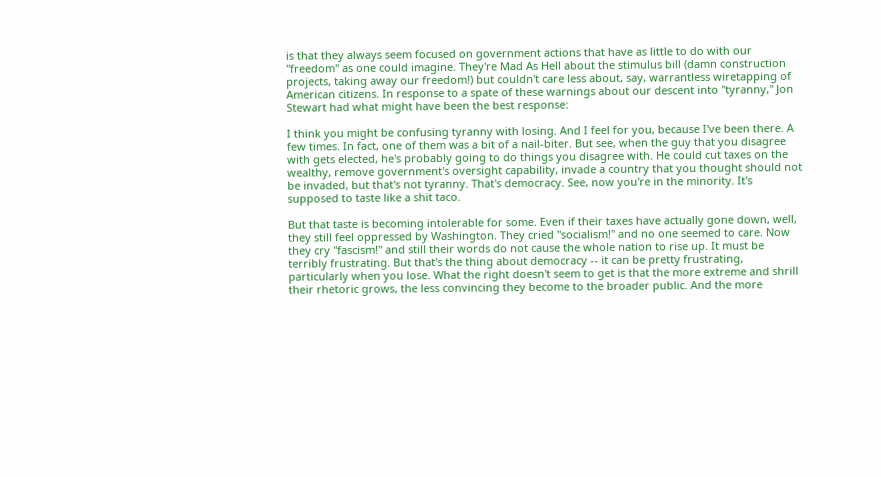is that they always seem focused on government actions that have as little to do with our "freedom" as one could imagine. They're Mad As Hell about the stimulus bill (damn construction projects, taking away our freedom!) but couldn't care less about, say, warrantless wiretapping of American citizens. In response to a spate of these warnings about our descent into "tyranny," Jon Stewart had what might have been the best response:

I think you might be confusing tyranny with losing. And I feel for you, because I've been there. A few times. In fact, one of them was a bit of a nail-biter. But see, when the guy that you disagree with gets elected, he's probably going to do things you disagree with. He could cut taxes on the wealthy, remove government's oversight capability, invade a country that you thought should not be invaded, but that's not tyranny. That's democracy. See, now you're in the minority. It's supposed to taste like a shit taco.

But that taste is becoming intolerable for some. Even if their taxes have actually gone down, well, they still feel oppressed by Washington. They cried "socialism!" and no one seemed to care. Now they cry "fascism!" and still their words do not cause the whole nation to rise up. It must be terribly frustrating. But that's the thing about democracy -- it can be pretty frustrating, particularly when you lose. What the right doesn't seem to get is that the more extreme and shrill their rhetoric grows, the less convincing they become to the broader public. And the more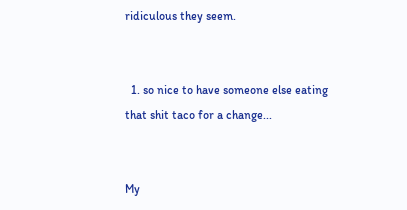ridiculous they seem.


  1. so nice to have someone else eating that shit taco for a change...


My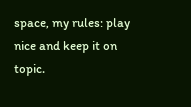space, my rules: play nice and keep it on topic.